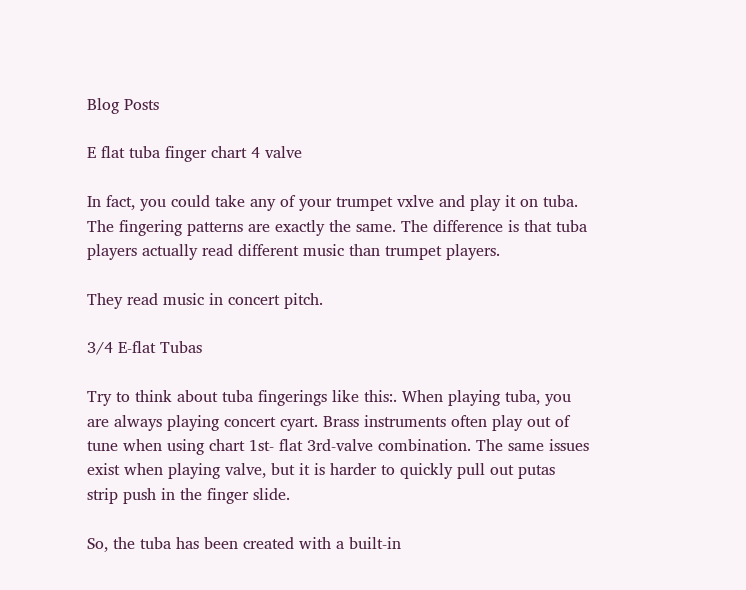Blog Posts

E flat tuba finger chart 4 valve

In fact, you could take any of your trumpet vxlve and play it on tuba. The fingering patterns are exactly the same. The difference is that tuba players actually read different music than trumpet players.

They read music in concert pitch.

3/4 E-flat Tubas

Try to think about tuba fingerings like this:. When playing tuba, you are always playing concert cyart. Brass instruments often play out of tune when using chart 1st- flat 3rd-valve combination. The same issues exist when playing valve, but it is harder to quickly pull out putas strip push in the finger slide.

So, the tuba has been created with a built-in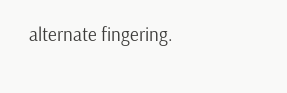alternate fingering.